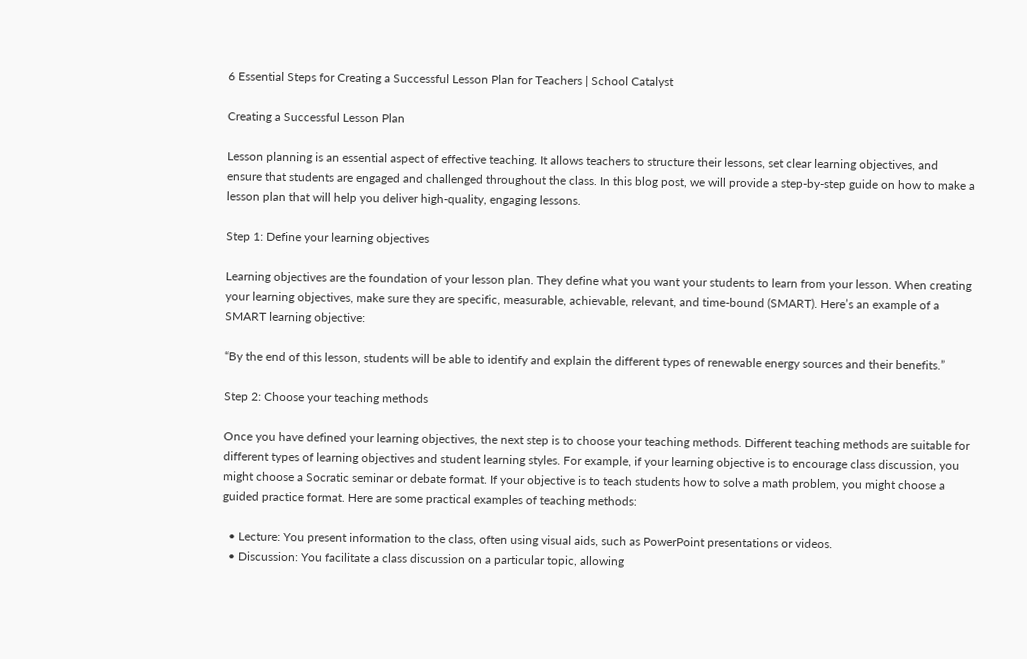6 Essential Steps for Creating a Successful Lesson Plan for Teachers | School Catalyst

Creating a Successful Lesson Plan

Lesson planning is an essential aspect of effective teaching. It allows teachers to structure their lessons, set clear learning objectives, and ensure that students are engaged and challenged throughout the class. In this blog post, we will provide a step-by-step guide on how to make a lesson plan that will help you deliver high-quality, engaging lessons.

Step 1: Define your learning objectives

Learning objectives are the foundation of your lesson plan. They define what you want your students to learn from your lesson. When creating your learning objectives, make sure they are specific, measurable, achievable, relevant, and time-bound (SMART). Here’s an example of a SMART learning objective:

“By the end of this lesson, students will be able to identify and explain the different types of renewable energy sources and their benefits.”

Step 2: Choose your teaching methods

Once you have defined your learning objectives, the next step is to choose your teaching methods. Different teaching methods are suitable for different types of learning objectives and student learning styles. For example, if your learning objective is to encourage class discussion, you might choose a Socratic seminar or debate format. If your objective is to teach students how to solve a math problem, you might choose a guided practice format. Here are some practical examples of teaching methods:

  • Lecture: You present information to the class, often using visual aids, such as PowerPoint presentations or videos.
  • Discussion: You facilitate a class discussion on a particular topic, allowing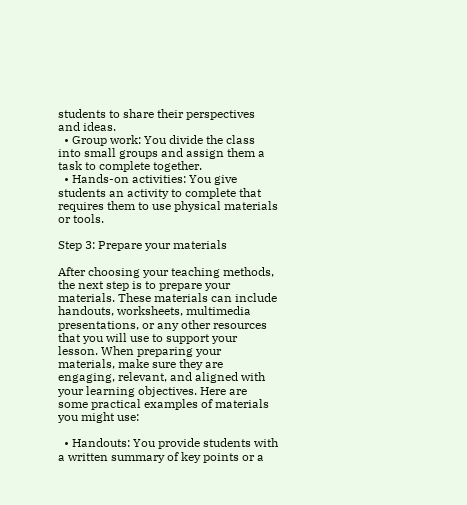students to share their perspectives and ideas.
  • Group work: You divide the class into small groups and assign them a task to complete together.
  • Hands-on activities: You give students an activity to complete that requires them to use physical materials or tools.

Step 3: Prepare your materials

After choosing your teaching methods, the next step is to prepare your materials. These materials can include handouts, worksheets, multimedia presentations, or any other resources that you will use to support your lesson. When preparing your materials, make sure they are engaging, relevant, and aligned with your learning objectives. Here are some practical examples of materials you might use:

  • Handouts: You provide students with a written summary of key points or a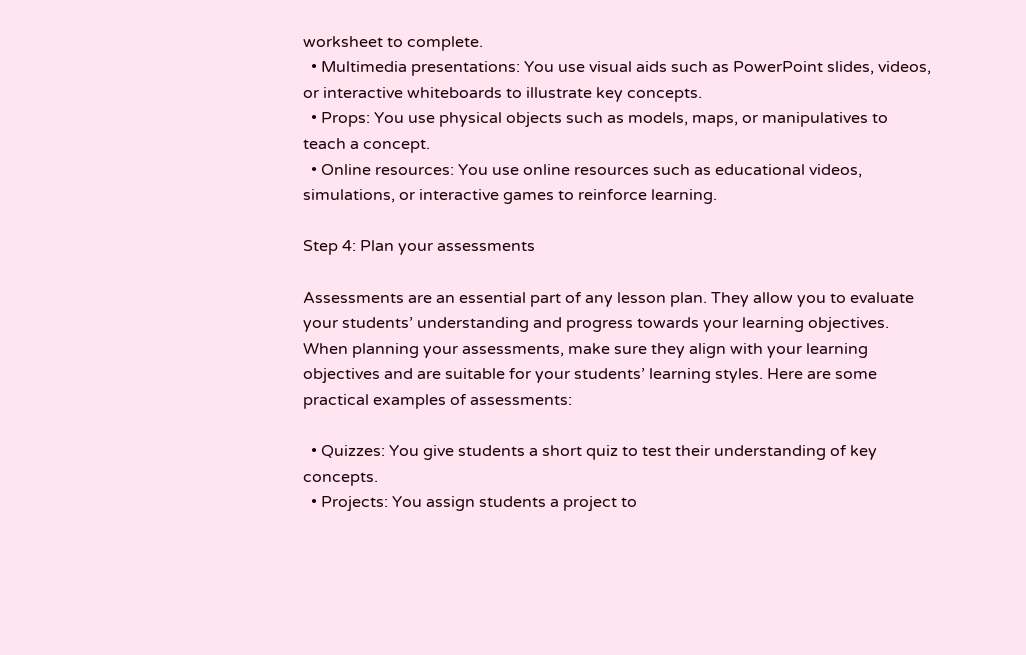worksheet to complete.
  • Multimedia presentations: You use visual aids such as PowerPoint slides, videos, or interactive whiteboards to illustrate key concepts.
  • Props: You use physical objects such as models, maps, or manipulatives to teach a concept.
  • Online resources: You use online resources such as educational videos, simulations, or interactive games to reinforce learning.

Step 4: Plan your assessments

Assessments are an essential part of any lesson plan. They allow you to evaluate your students’ understanding and progress towards your learning objectives. When planning your assessments, make sure they align with your learning objectives and are suitable for your students’ learning styles. Here are some practical examples of assessments:

  • Quizzes: You give students a short quiz to test their understanding of key concepts.
  • Projects: You assign students a project to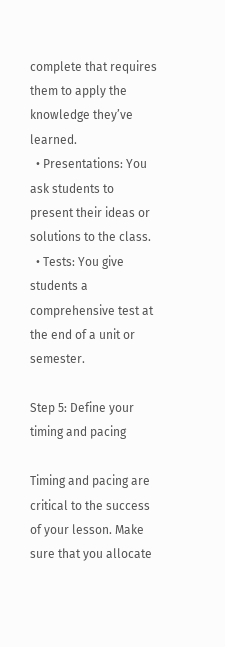complete that requires them to apply the knowledge they’ve learned.
  • Presentations: You ask students to present their ideas or solutions to the class.
  • Tests: You give students a comprehensive test at the end of a unit or semester.

Step 5: Define your timing and pacing

Timing and pacing are critical to the success of your lesson. Make sure that you allocate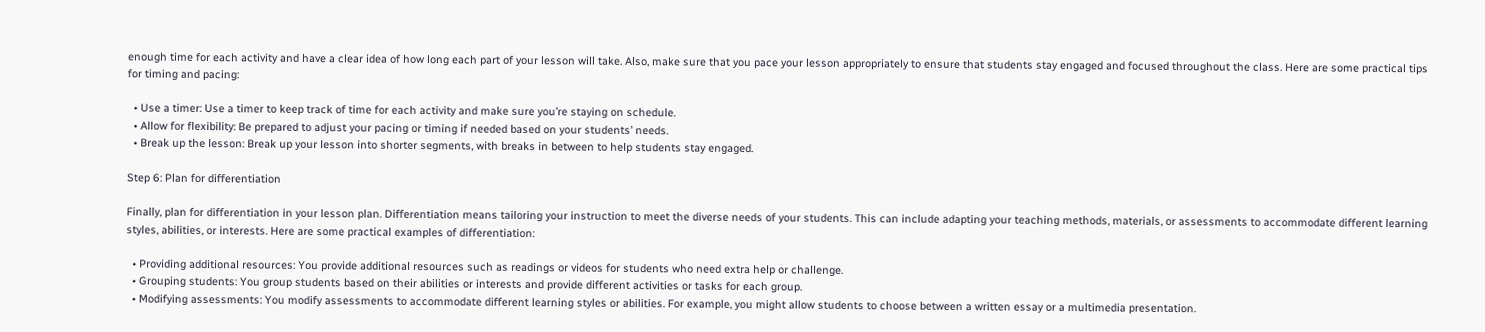enough time for each activity and have a clear idea of how long each part of your lesson will take. Also, make sure that you pace your lesson appropriately to ensure that students stay engaged and focused throughout the class. Here are some practical tips for timing and pacing:

  • Use a timer: Use a timer to keep track of time for each activity and make sure you’re staying on schedule.
  • Allow for flexibility: Be prepared to adjust your pacing or timing if needed based on your students’ needs.
  • Break up the lesson: Break up your lesson into shorter segments, with breaks in between to help students stay engaged.

Step 6: Plan for differentiation

Finally, plan for differentiation in your lesson plan. Differentiation means tailoring your instruction to meet the diverse needs of your students. This can include adapting your teaching methods, materials, or assessments to accommodate different learning styles, abilities, or interests. Here are some practical examples of differentiation:

  • Providing additional resources: You provide additional resources such as readings or videos for students who need extra help or challenge.
  • Grouping students: You group students based on their abilities or interests and provide different activities or tasks for each group.
  • Modifying assessments: You modify assessments to accommodate different learning styles or abilities. For example, you might allow students to choose between a written essay or a multimedia presentation.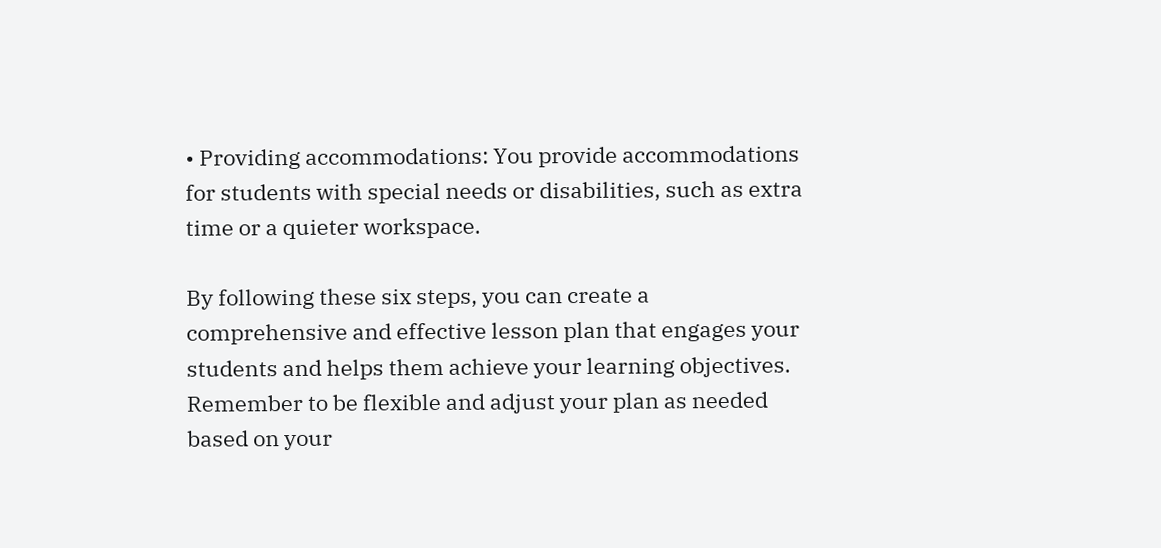• Providing accommodations: You provide accommodations for students with special needs or disabilities, such as extra time or a quieter workspace.

By following these six steps, you can create a comprehensive and effective lesson plan that engages your students and helps them achieve your learning objectives. Remember to be flexible and adjust your plan as needed based on your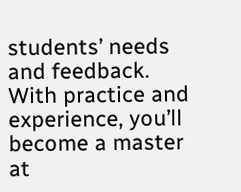students’ needs and feedback. With practice and experience, you’ll become a master at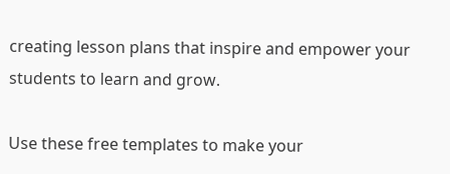creating lesson plans that inspire and empower your students to learn and grow.

Use these free templates to make your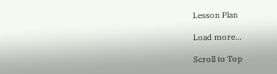Lesson Plan

Load more…

Scroll to Top